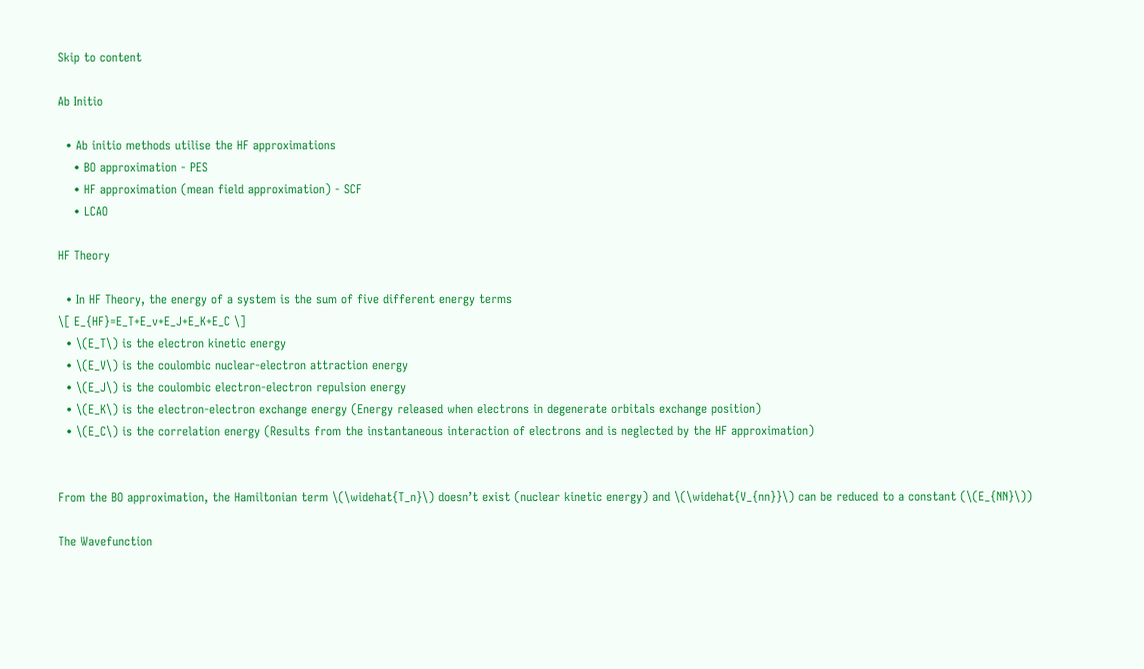Skip to content

Ab Initio

  • Ab initio methods utilise the HF approximations
    • BO approximation - PES
    • HF approximation (mean field approximation) - SCF
    • LCAO

HF Theory

  • In HF Theory, the energy of a system is the sum of five different energy terms
\[ E_{HF}=E_T+E_v+E_J+E_K+E_C \]
  • \(E_T\) is the electron kinetic energy
  • \(E_V\) is the coulombic nuclear-electron attraction energy
  • \(E_J\) is the coulombic electron-electron repulsion energy
  • \(E_K\) is the electron-electron exchange energy (Energy released when electrons in degenerate orbitals exchange position)
  • \(E_C\) is the correlation energy (Results from the instantaneous interaction of electrons and is neglected by the HF approximation)


From the BO approximation, the Hamiltonian term \(\widehat{T_n}\) doesn’t exist (nuclear kinetic energy) and \(\widehat{V_{nn}}\) can be reduced to a constant (\(E_{NN}\))

The Wavefunction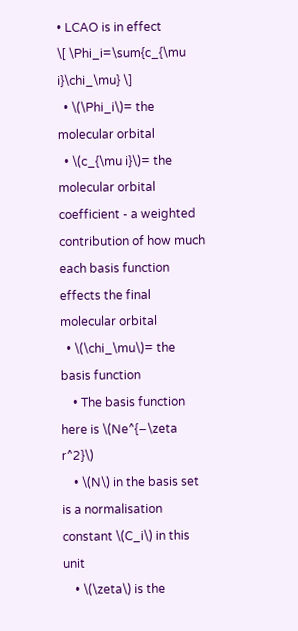• LCAO is in effect
\[ \Phi_i=\sum{c_{\mu i}\chi_\mu} \]
  • \(\Phi_i\)= the molecular orbital
  • \(c_{\mu i}\)= the molecular orbital coefficient - a weighted contribution of how much each basis function effects the final molecular orbital
  • \(\chi_\mu\)= the basis function
    • The basis function here is \(Ne^{−\zeta r^2}\)
    • \(N\) in the basis set is a normalisation constant \(C_i\) in this unit
    • \(\zeta\) is the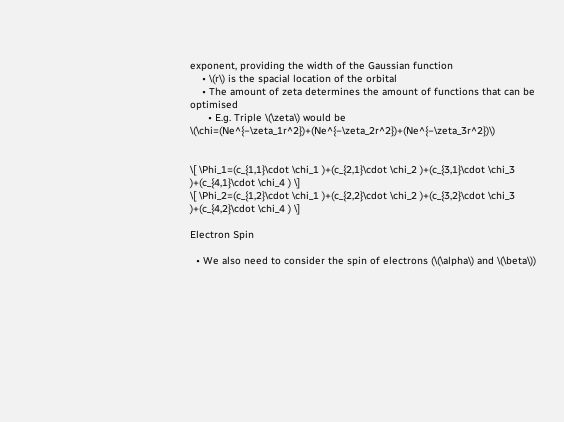exponent, providing the width of the Gaussian function
    • \(r\) is the spacial location of the orbital
    • The amount of zeta determines the amount of functions that can be optimised
      • E.g. Triple \(\zeta\) would be \(\chi=(Ne^{−\zeta_1r^2})+(Ne^{−\zeta_2r^2})+(Ne^{−\zeta_3r^2})\)


\[ \Phi_1=(c_{1,1}\cdot \chi_1 )+(c_{2,1}\cdot \chi_2 )+(c_{3,1}\cdot \chi_3 )+(c_{4,1}\cdot \chi_4 ) \]
\[ \Phi_2=(c_{1,2}\cdot \chi_1 )+(c_{2,2}\cdot \chi_2 )+(c_{3,2}\cdot \chi_3 )+(c_{4,2}\cdot \chi_4 ) \]

Electron Spin

  • We also need to consider the spin of electrons (\(\alpha\) and \(\beta\))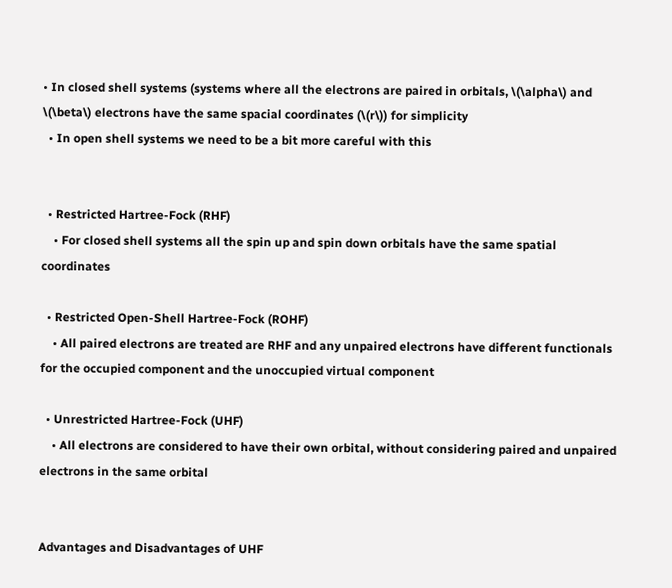• In closed shell systems (systems where all the electrons are paired in orbitals, \(\alpha\) and \(\beta\) electrons have the same spacial coordinates (\(r\)) for simplicity
  • In open shell systems we need to be a bit more careful with this


  • Restricted Hartree-Fock (RHF)
    • For closed shell systems all the spin up and spin down orbitals have the same spatial coordinates

  • Restricted Open-Shell Hartree-Fock (ROHF)
    • All paired electrons are treated are RHF and any unpaired electrons have different functionals for the occupied component and the unoccupied virtual component

  • Unrestricted Hartree-Fock (UHF)
    • All electrons are considered to have their own orbital, without considering paired and unpaired electrons in the same orbital


Advantages and Disadvantages of UHF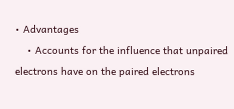• Advantages
    • Accounts for the influence that unpaired electrons have on the paired electrons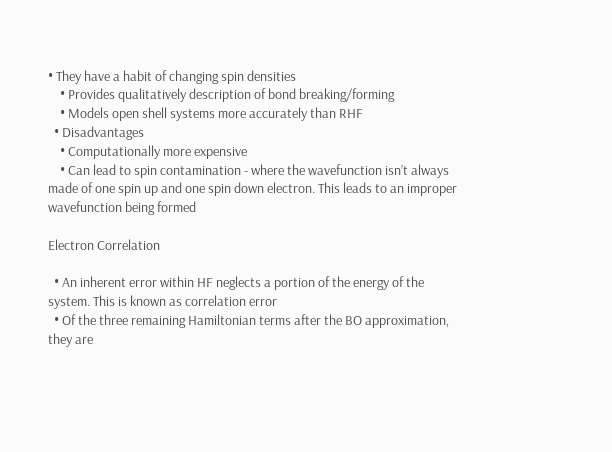• They have a habit of changing spin densities
    • Provides qualitatively description of bond breaking/forming
    • Models open shell systems more accurately than RHF
  • Disadvantages
    • Computationally more expensive
    • Can lead to spin contamination - where the wavefunction isn’t always made of one spin up and one spin down electron. This leads to an improper wavefunction being formed

Electron Correlation

  • An inherent error within HF neglects a portion of the energy of the system. This is known as correlation error
  • Of the three remaining Hamiltonian terms after the BO approximation, they are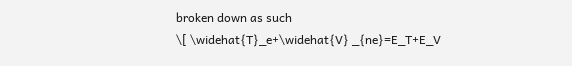broken down as such
\[ \widehat{T}_e+\widehat{V} _{ne}=E_T+E_V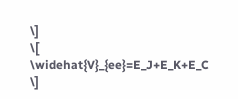\]
\[ \widehat{V}_{ee}=E_J+E_K+E_C \]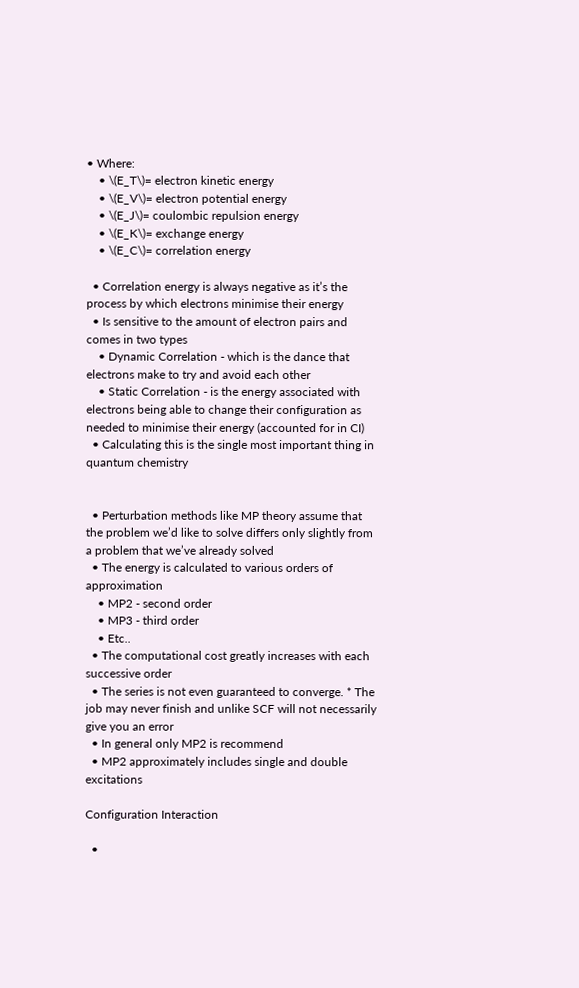• Where:
    • \(E_T\)= electron kinetic energy
    • \(E_V\)= electron potential energy
    • \(E_J\)= coulombic repulsion energy
    • \(E_K\)= exchange energy
    • \(E_C\)= correlation energy

  • Correlation energy is always negative as it’s the process by which electrons minimise their energy
  • Is sensitive to the amount of electron pairs and comes in two types
    • Dynamic Correlation - which is the dance that electrons make to try and avoid each other
    • Static Correlation - is the energy associated with electrons being able to change their configuration as needed to minimise their energy (accounted for in CI)
  • Calculating this is the single most important thing in quantum chemistry


  • Perturbation methods like MP theory assume that the problem we’d like to solve differs only slightly from a problem that we’ve already solved
  • The energy is calculated to various orders of approximation
    • MP2 - second order
    • MP3 - third order
    • Etc..
  • The computational cost greatly increases with each successive order
  • The series is not even guaranteed to converge. * The job may never finish and unlike SCF will not necessarily give you an error
  • In general only MP2 is recommend
  • MP2 approximately includes single and double excitations

Configuration Interaction

  •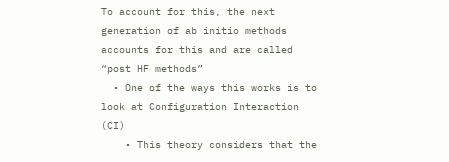To account for this, the next generation of ab initio methods accounts for this and are called “post HF methods”
  • One of the ways this works is to look at Configuration Interaction (CI)
    • This theory considers that the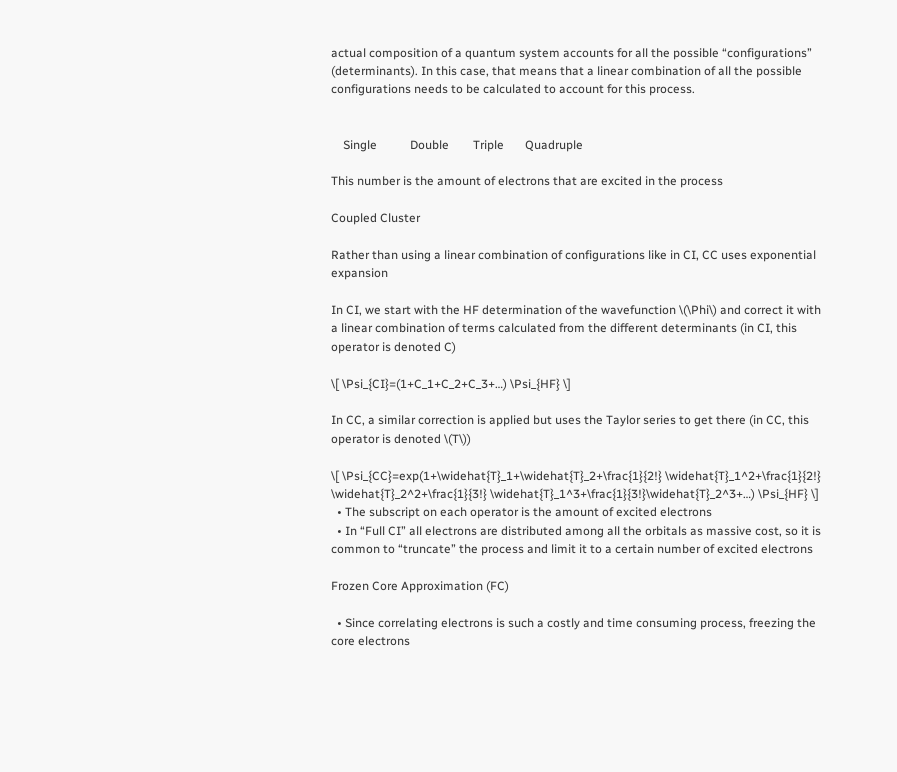actual composition of a quantum system accounts for all the possible “configurations” (determinants). In this case, that means that a linear combination of all the possible configurations needs to be calculated to account for this process.


    Single           Double        Triple       Quadruple

This number is the amount of electrons that are excited in the process

Coupled Cluster

Rather than using a linear combination of configurations like in CI, CC uses exponential expansion

In CI, we start with the HF determination of the wavefunction \(\Phi\) and correct it with a linear combination of terms calculated from the different determinants (in CI, this operator is denoted C)

\[ \Psi_{CI}=(1+C_1+C_2+C_3+…) \Psi_{HF} \]

In CC, a similar correction is applied but uses the Taylor series to get there (in CC, this operator is denoted \(T\))

\[ \Psi_{CC}=exp(1+\widehat{T}_1+\widehat{T}_2+\frac{1}{2!} \widehat{T}_1^2+\frac{1}{2!} \widehat{T}_2^2+\frac{1}{3!} \widehat{T}_1^3+\frac{1}{3!}\widehat{T}_2^3+…) \Psi_{HF} \]
  • The subscript on each operator is the amount of excited electrons
  • In “Full CI” all electrons are distributed among all the orbitals as massive cost, so it is common to “truncate” the process and limit it to a certain number of excited electrons

Frozen Core Approximation (FC)

  • Since correlating electrons is such a costly and time consuming process, freezing the core electrons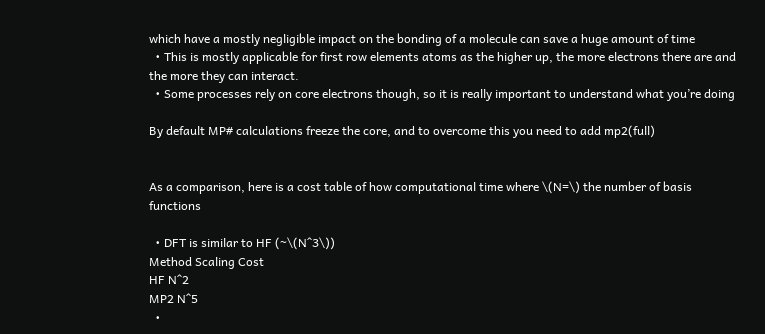which have a mostly negligible impact on the bonding of a molecule can save a huge amount of time
  • This is mostly applicable for first row elements atoms as the higher up, the more electrons there are and the more they can interact.
  • Some processes rely on core electrons though, so it is really important to understand what you’re doing

By default MP# calculations freeze the core, and to overcome this you need to add mp2(full)


As a comparison, here is a cost table of how computational time where \(N=\) the number of basis functions

  • DFT is similar to HF (~\(N^3\))
Method Scaling Cost
HF N^2
MP2 N^5
  •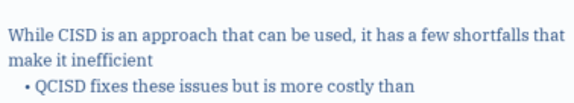While CISD is an approach that can be used, it has a few shortfalls that make it inefficient
    • QCISD fixes these issues but is more costly than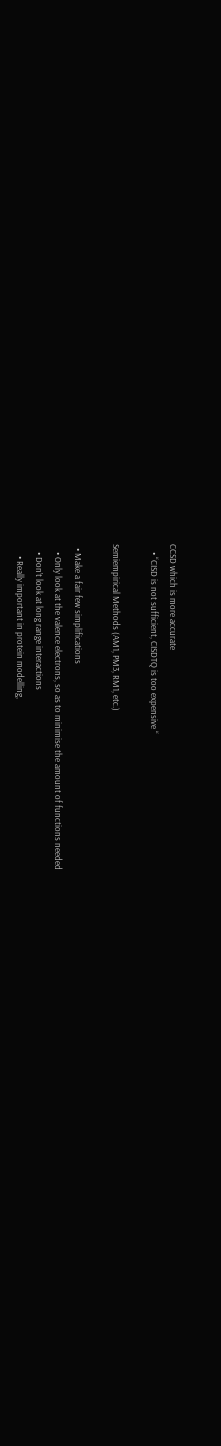CCSD which is more accurate
    • “CISD is not sufficient, CISDTQ is too expensive “

Semiempirical Methods (AM1, PM3, RM1, etc.)

  • Make a fair few simplifications
    • Only look at the valence electrons, so as to minimise the amount of functions needed
    • Don’t look at long range interactions
      • Really important in protein modelling,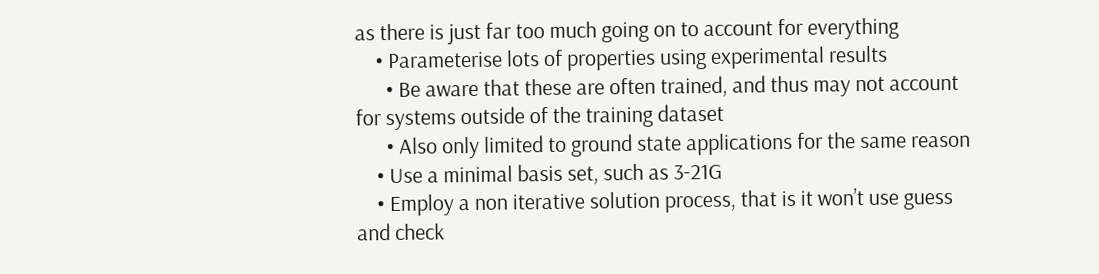as there is just far too much going on to account for everything
    • Parameterise lots of properties using experimental results
      • Be aware that these are often trained, and thus may not account for systems outside of the training dataset
      • Also only limited to ground state applications for the same reason
    • Use a minimal basis set, such as 3-21G
    • Employ a non iterative solution process, that is it won’t use guess and check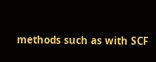methods such as with SCF